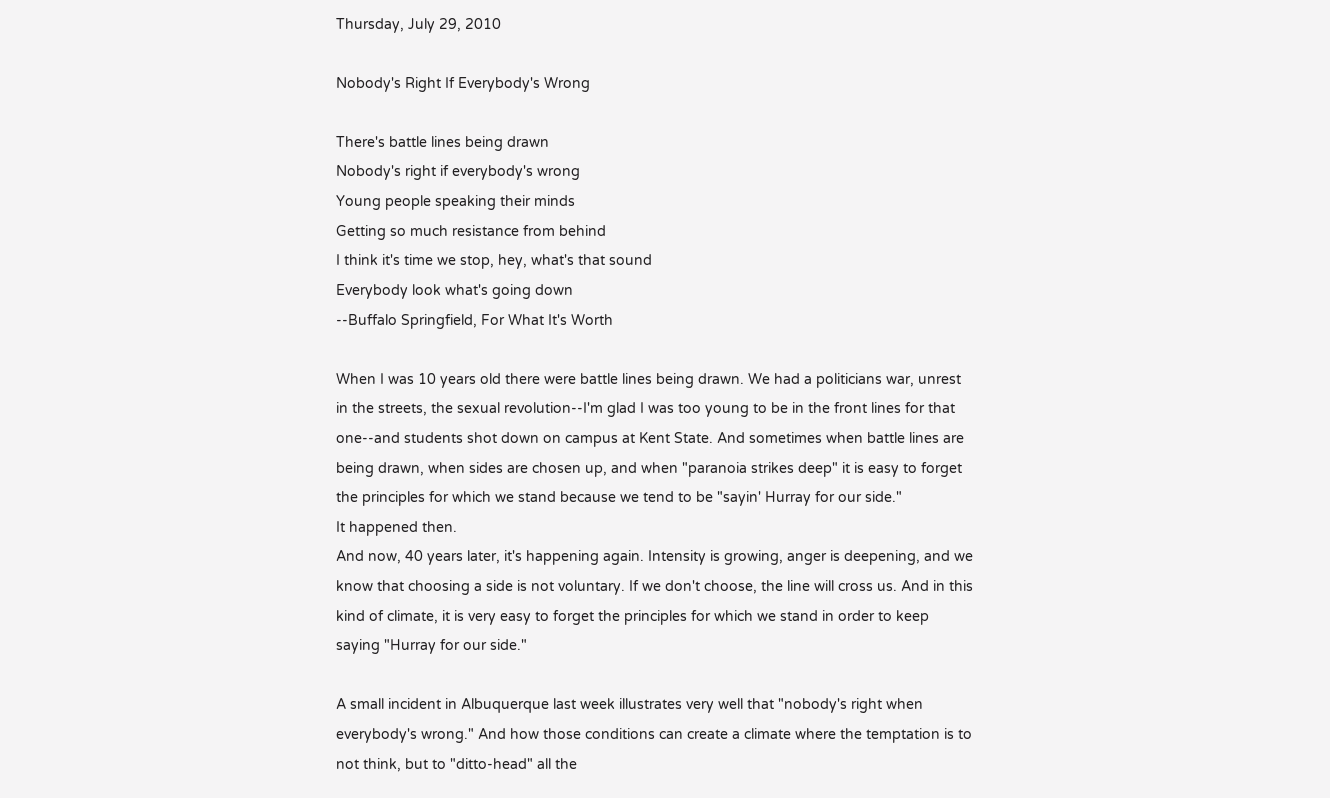Thursday, July 29, 2010

Nobody's Right If Everybody's Wrong

There's battle lines being drawn
Nobody's right if everybody's wrong
Young people speaking their minds
Getting so much resistance from behind
I think it's time we stop, hey, what's that sound
Everybody look what's going down
--Buffalo Springfield, For What It's Worth

When I was 10 years old there were battle lines being drawn. We had a politicians war, unrest in the streets, the sexual revolution--I'm glad I was too young to be in the front lines for that one--and students shot down on campus at Kent State. And sometimes when battle lines are being drawn, when sides are chosen up, and when "paranoia strikes deep" it is easy to forget the principles for which we stand because we tend to be "sayin' Hurray for our side."
It happened then.
And now, 40 years later, it's happening again. Intensity is growing, anger is deepening, and we know that choosing a side is not voluntary. If we don't choose, the line will cross us. And in this kind of climate, it is very easy to forget the principles for which we stand in order to keep saying "Hurray for our side."

A small incident in Albuquerque last week illustrates very well that "nobody's right when everybody's wrong." And how those conditions can create a climate where the temptation is to not think, but to "ditto-head" all the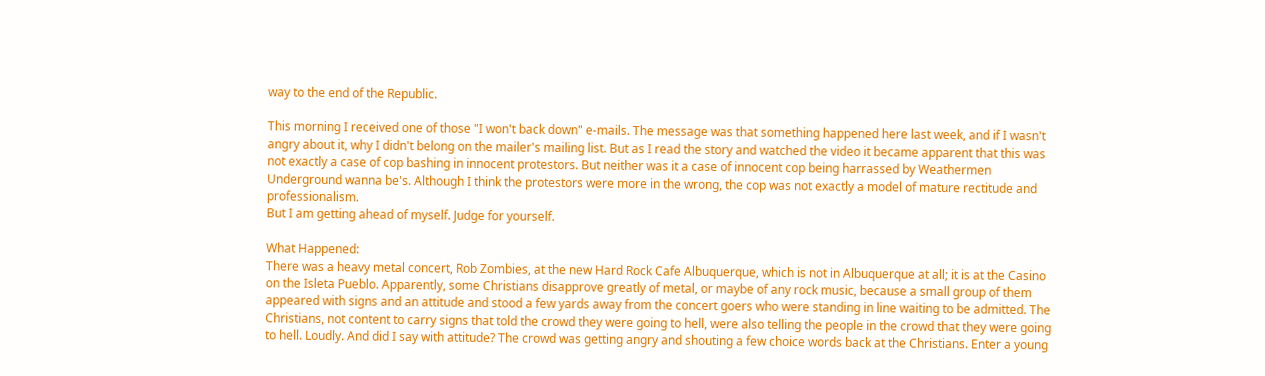way to the end of the Republic.

This morning I received one of those "I won't back down" e-mails. The message was that something happened here last week, and if I wasn't angry about it, why I didn't belong on the mailer's mailing list. But as I read the story and watched the video it became apparent that this was not exactly a case of cop bashing in innocent protestors. But neither was it a case of innocent cop being harrassed by Weathermen Underground wanna be's. Although I think the protestors were more in the wrong, the cop was not exactly a model of mature rectitude and professionalism.
But I am getting ahead of myself. Judge for yourself.

What Happened:
There was a heavy metal concert, Rob Zombies, at the new Hard Rock Cafe Albuquerque, which is not in Albuquerque at all; it is at the Casino on the Isleta Pueblo. Apparently, some Christians disapprove greatly of metal, or maybe of any rock music, because a small group of them appeared with signs and an attitude and stood a few yards away from the concert goers who were standing in line waiting to be admitted. The Christians, not content to carry signs that told the crowd they were going to hell, were also telling the people in the crowd that they were going to hell. Loudly. And did I say with attitude? The crowd was getting angry and shouting a few choice words back at the Christians. Enter a young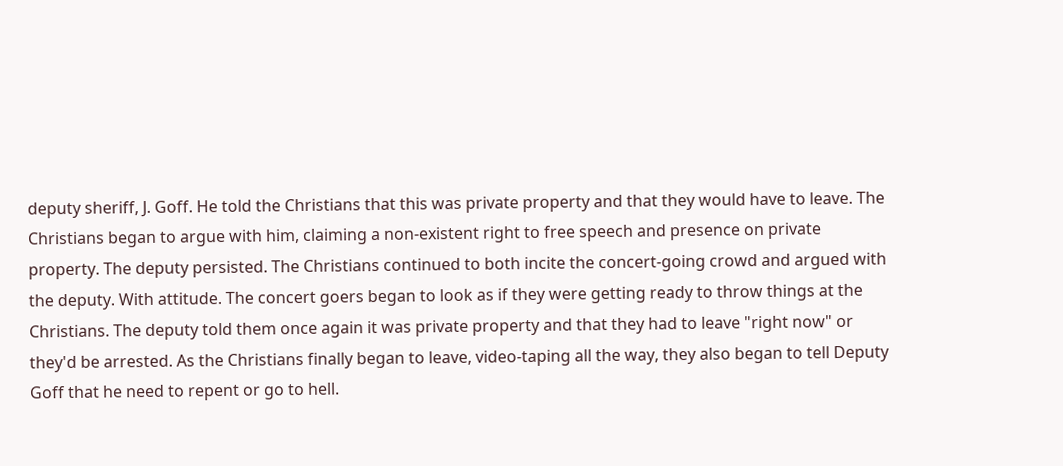deputy sheriff, J. Goff. He told the Christians that this was private property and that they would have to leave. The Christians began to argue with him, claiming a non-existent right to free speech and presence on private property. The deputy persisted. The Christians continued to both incite the concert-going crowd and argued with the deputy. With attitude. The concert goers began to look as if they were getting ready to throw things at the Christians. The deputy told them once again it was private property and that they had to leave "right now" or they'd be arrested. As the Christians finally began to leave, video-taping all the way, they also began to tell Deputy Goff that he need to repent or go to hell.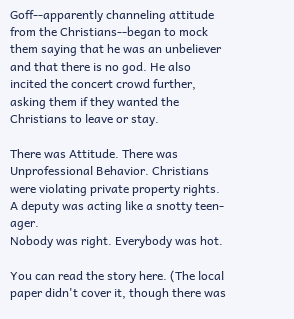Goff--apparently channeling attitude from the Christians--began to mock them saying that he was an unbeliever and that there is no god. He also incited the concert crowd further, asking them if they wanted the Christians to leave or stay.

There was Attitude. There was Unprofessional Behavior. Christians were violating private property rights. A deputy was acting like a snotty teen-ager.
Nobody was right. Everybody was hot.

You can read the story here. (The local paper didn't cover it, though there was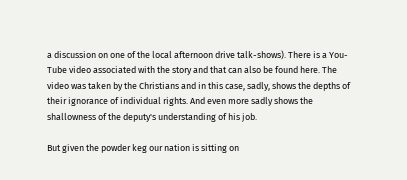a discussion on one of the local afternoon drive talk-shows). There is a You-Tube video associated with the story and that can also be found here. The video was taken by the Christians and in this case, sadly, shows the depths of their ignorance of individual rights. And even more sadly shows the shallowness of the deputy's understanding of his job.

But given the powder keg our nation is sitting on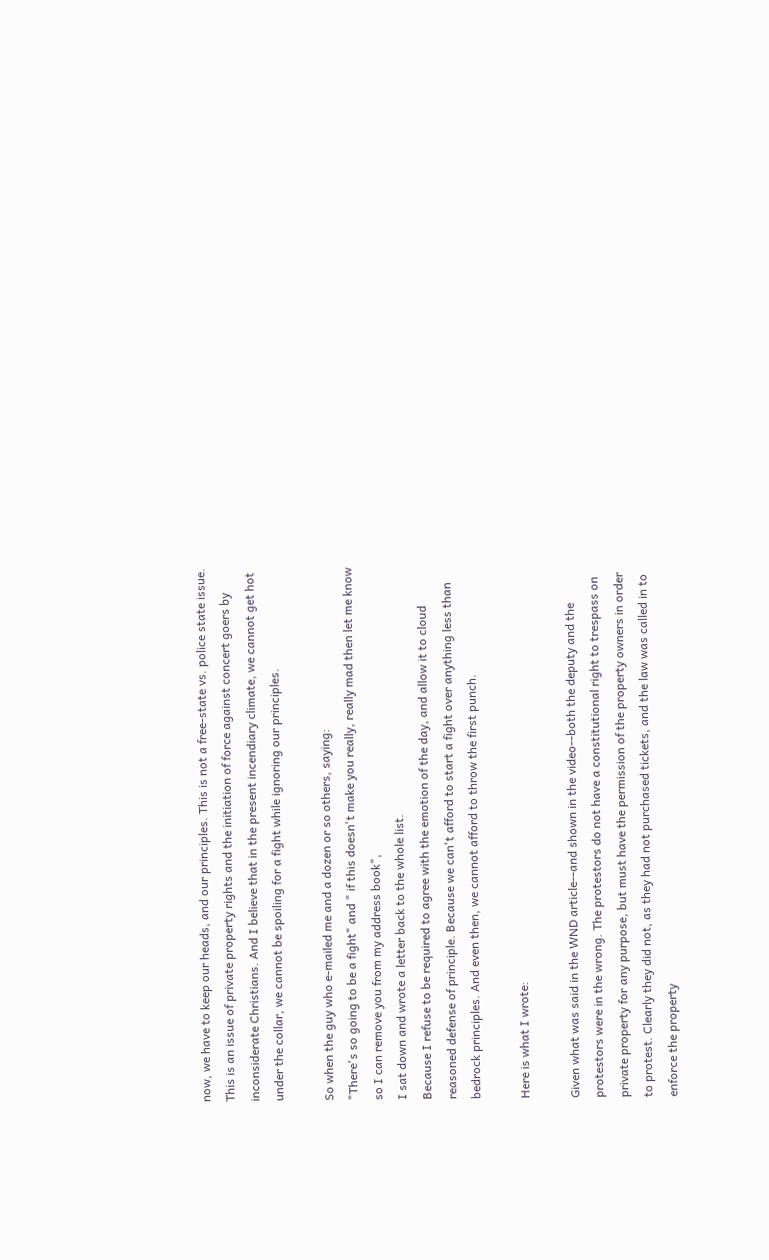now, we have to keep our heads, and our principles. This is not a free-state vs. police state issue. This is an issue of private property rights and the initiation of force against concert goers by inconsiderate Christians. And I believe that in the present incendiary climate, we cannot get hot under the collar, we cannot be spoiling for a fight while ignoring our principles.

So when the guy who e-mailed me and a dozen or so others, saying:
"There's so going to be a fight" and " if this doesn't make you really, really mad then let me know so I can remove you from my address book",
I sat down and wrote a letter back to the whole list.
Because I refuse to be required to agree with the emotion of the day, and allow it to cloud reasoned defense of principle. Because we can't afford to start a fight over anything less than bedrock principles. And even then, we cannot afford to throw the first punch.

Here is what I wrote:

Given what was said in the WND article--and shown in the video--both the deputy and the protestors were in the wrong. The protestors do not have a constitutional right to trespass on private property for any purpose, but must have the permission of the property owners in order to protest. Clearly they did not, as they had not purchased tickets, and the law was called in to enforce the property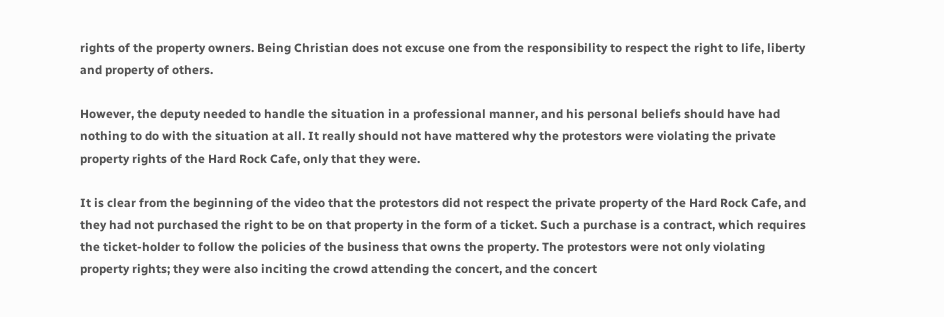rights of the property owners. Being Christian does not excuse one from the responsibility to respect the right to life, liberty and property of others.

However, the deputy needed to handle the situation in a professional manner, and his personal beliefs should have had nothing to do with the situation at all. It really should not have mattered why the protestors were violating the private property rights of the Hard Rock Cafe, only that they were.

It is clear from the beginning of the video that the protestors did not respect the private property of the Hard Rock Cafe, and they had not purchased the right to be on that property in the form of a ticket. Such a purchase is a contract, which requires the ticket-holder to follow the policies of the business that owns the property. The protestors were not only violating property rights; they were also inciting the crowd attending the concert, and the concert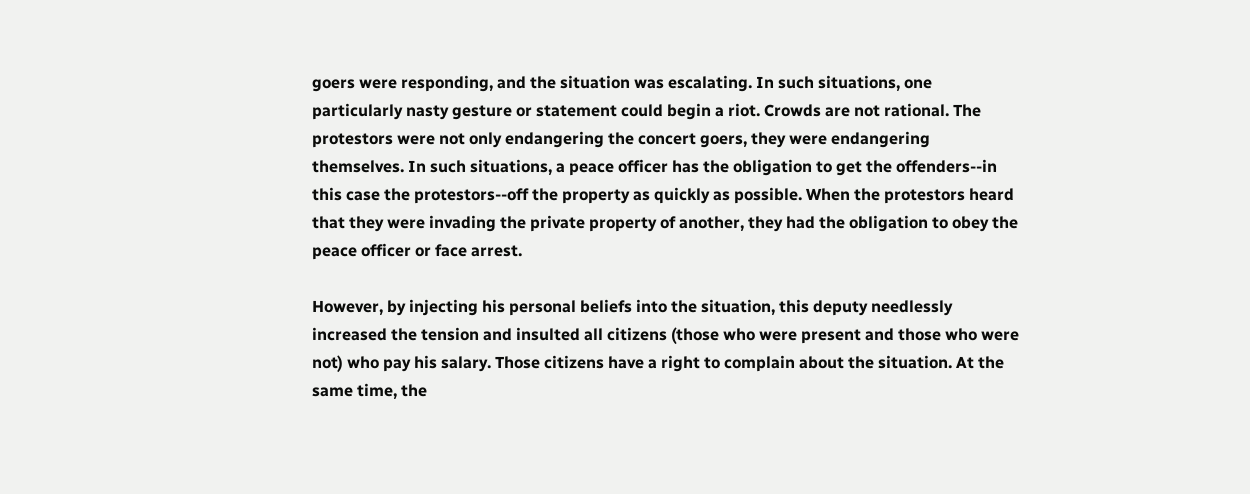goers were responding, and the situation was escalating. In such situations, one particularly nasty gesture or statement could begin a riot. Crowds are not rational. The protestors were not only endangering the concert goers, they were endangering themselves. In such situations, a peace officer has the obligation to get the offenders--in this case the protestors--off the property as quickly as possible. When the protestors heard that they were invading the private property of another, they had the obligation to obey the peace officer or face arrest.

However, by injecting his personal beliefs into the situation, this deputy needlessly increased the tension and insulted all citizens (those who were present and those who were not) who pay his salary. Those citizens have a right to complain about the situation. At the same time, the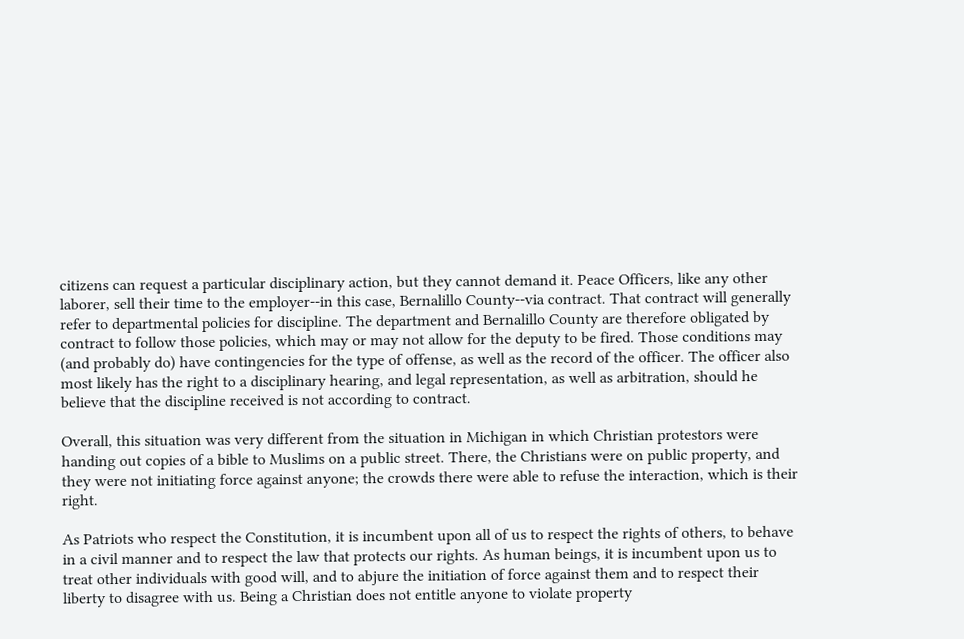citizens can request a particular disciplinary action, but they cannot demand it. Peace Officers, like any other laborer, sell their time to the employer--in this case, Bernalillo County--via contract. That contract will generally refer to departmental policies for discipline. The department and Bernalillo County are therefore obligated by contract to follow those policies, which may or may not allow for the deputy to be fired. Those conditions may (and probably do) have contingencies for the type of offense, as well as the record of the officer. The officer also most likely has the right to a disciplinary hearing, and legal representation, as well as arbitration, should he believe that the discipline received is not according to contract.

Overall, this situation was very different from the situation in Michigan in which Christian protestors were handing out copies of a bible to Muslims on a public street. There, the Christians were on public property, and they were not initiating force against anyone; the crowds there were able to refuse the interaction, which is their right.

As Patriots who respect the Constitution, it is incumbent upon all of us to respect the rights of others, to behave in a civil manner and to respect the law that protects our rights. As human beings, it is incumbent upon us to treat other individuals with good will, and to abjure the initiation of force against them and to respect their liberty to disagree with us. Being a Christian does not entitle anyone to violate property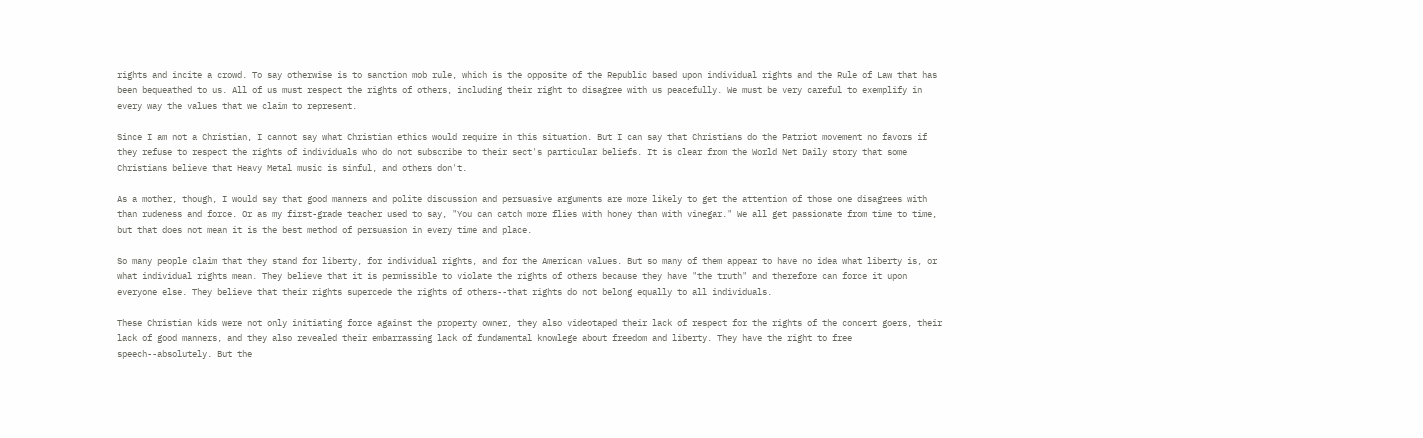rights and incite a crowd. To say otherwise is to sanction mob rule, which is the opposite of the Republic based upon individual rights and the Rule of Law that has been bequeathed to us. All of us must respect the rights of others, including their right to disagree with us peacefully. We must be very careful to exemplify in every way the values that we claim to represent.

Since I am not a Christian, I cannot say what Christian ethics would require in this situation. But I can say that Christians do the Patriot movement no favors if they refuse to respect the rights of individuals who do not subscribe to their sect's particular beliefs. It is clear from the World Net Daily story that some Christians believe that Heavy Metal music is sinful, and others don't.

As a mother, though, I would say that good manners and polite discussion and persuasive arguments are more likely to get the attention of those one disagrees with than rudeness and force. Or as my first-grade teacher used to say, "You can catch more flies with honey than with vinegar." We all get passionate from time to time, but that does not mean it is the best method of persuasion in every time and place.

So many people claim that they stand for liberty, for individual rights, and for the American values. But so many of them appear to have no idea what liberty is, or what individual rights mean. They believe that it is permissible to violate the rights of others because they have "the truth" and therefore can force it upon everyone else. They believe that their rights supercede the rights of others--that rights do not belong equally to all individuals.

These Christian kids were not only initiating force against the property owner, they also videotaped their lack of respect for the rights of the concert goers, their lack of good manners, and they also revealed their embarrassing lack of fundamental knowlege about freedom and liberty. They have the right to free speech--absolutely. But the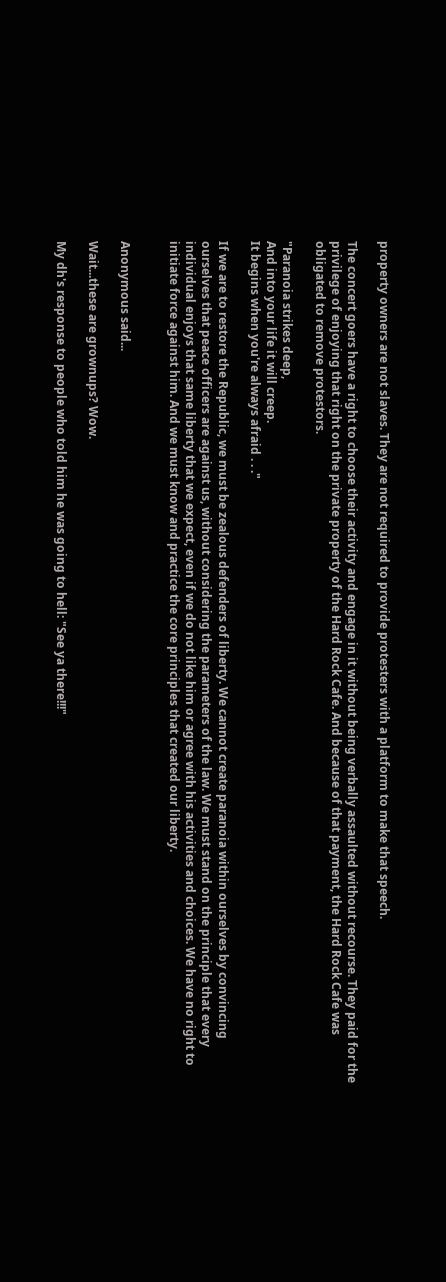property owners are not slaves. They are not required to provide protesters with a platform to make that speech.

The concert goers have a right to choose their activity and engage in it without being verbally assaulted without recourse. They paid for the privilege of enjoying that right on the private property of the Hard Rock Cafe. And because of that payment, the Hard Rock Cafe was obligated to remove protestors.

"Paranoia strikes deep,
And into your life it will creep.
It begins when you're always afraid . . ."

If we are to restore the Republic, we must be zealous defenders of liberty. We cannot create paranoia within ourselves by convincing ourselves that peace officers are against us, without considering the parameters of the law. We must stand on the principle that every individual enjoys that same liberty that we expect, even if we do not like him or agree with his activities and choices. We have no right to initiate force against him. And we must know and practice the core principles that created our liberty.


Anonymous said...

Wait...these are grownups? Wow.

My dh's response to people who told him he was going to hell: "See ya there!!!"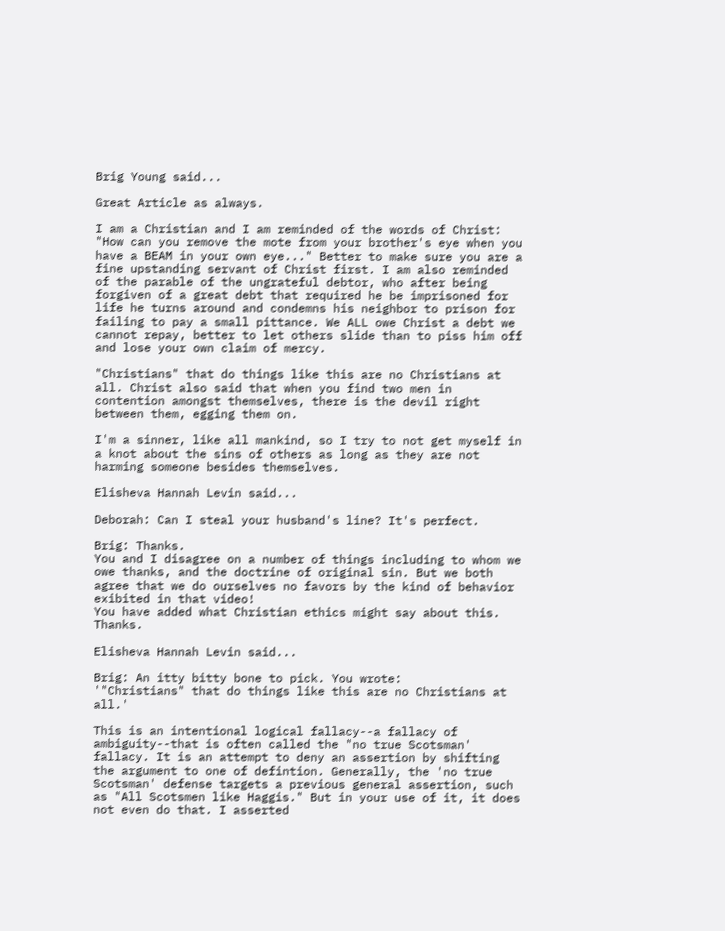Brig Young said...

Great Article as always.

I am a Christian and I am reminded of the words of Christ: "How can you remove the mote from your brother's eye when you have a BEAM in your own eye..." Better to make sure you are a fine upstanding servant of Christ first. I am also reminded of the parable of the ungrateful debtor, who after being forgiven of a great debt that required he be imprisoned for life he turns around and condemns his neighbor to prison for failing to pay a small pittance. We ALL owe Christ a debt we cannot repay, better to let others slide than to piss him off and lose your own claim of mercy.

"Christians" that do things like this are no Christians at all. Christ also said that when you find two men in contention amongst themselves, there is the devil right between them, egging them on.

I'm a sinner, like all mankind, so I try to not get myself in a knot about the sins of others as long as they are not harming someone besides themselves.

Elisheva Hannah Levin said...

Deborah: Can I steal your husband's line? It's perfect.

Brig: Thanks.
You and I disagree on a number of things including to whom we owe thanks, and the doctrine of original sin. But we both agree that we do ourselves no favors by the kind of behavior exibited in that video!
You have added what Christian ethics might say about this. Thanks.

Elisheva Hannah Levin said...

Brig: An itty bitty bone to pick. You wrote:
'"Christians" that do things like this are no Christians at all.'

This is an intentional logical fallacy--a fallacy of ambiguity--that is often called the "no true Scotsman' fallacy. It is an attempt to deny an assertion by shifting the argument to one of defintion. Generally, the 'no true Scotsman' defense targets a previous general assertion, such as "All Scotsmen like Haggis." But in your use of it, it does not even do that. I asserted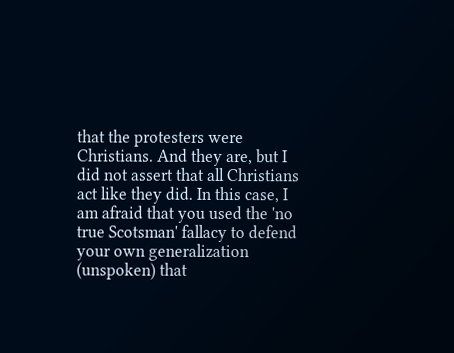that the protesters were Christians. And they are, but I did not assert that all Christians act like they did. In this case, I am afraid that you used the 'no true Scotsman' fallacy to defend your own generalization (unspoken) that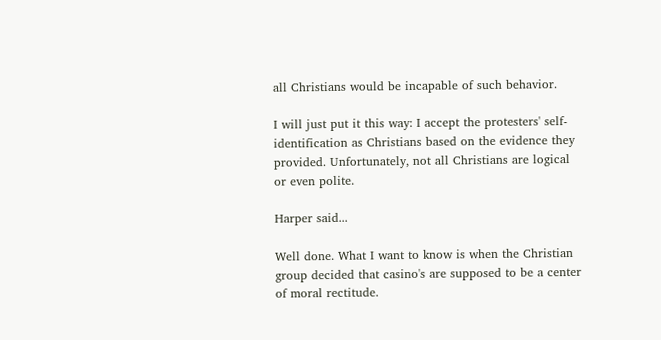all Christians would be incapable of such behavior.

I will just put it this way: I accept the protesters' self-identification as Christians based on the evidence they provided. Unfortunately, not all Christians are logical or even polite.

Harper said...

Well done. What I want to know is when the Christian group decided that casino's are supposed to be a center of moral rectitude.